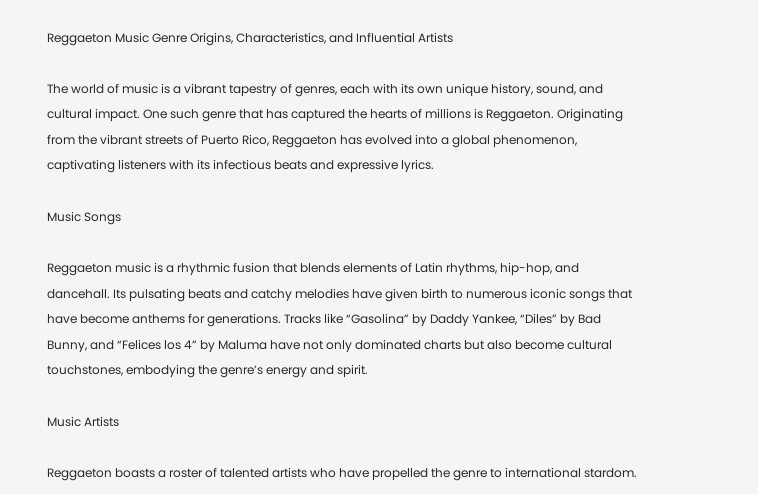Reggaeton Music Genre Origins, Characteristics, and Influential Artists

The world of music is a vibrant tapestry of genres, each with its own unique history, sound, and cultural impact. One such genre that has captured the hearts of millions is Reggaeton. Originating from the vibrant streets of Puerto Rico, Reggaeton has evolved into a global phenomenon, captivating listeners with its infectious beats and expressive lyrics.

Music Songs

Reggaeton music is a rhythmic fusion that blends elements of Latin rhythms, hip-hop, and dancehall. Its pulsating beats and catchy melodies have given birth to numerous iconic songs that have become anthems for generations. Tracks like “Gasolina” by Daddy Yankee, “Diles” by Bad Bunny, and “Felices los 4” by Maluma have not only dominated charts but also become cultural touchstones, embodying the genre’s energy and spirit.

Music Artists

Reggaeton boasts a roster of talented artists who have propelled the genre to international stardom.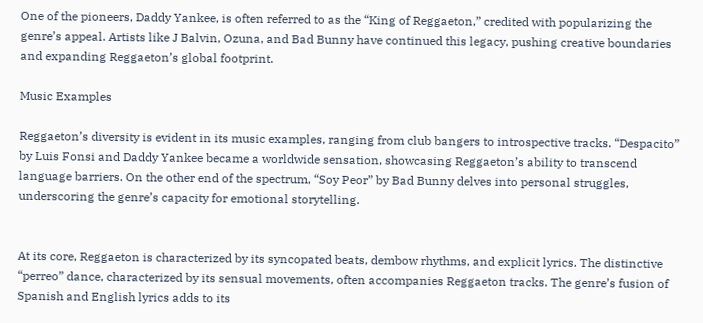One of the pioneers, Daddy Yankee, is often referred to as the “King of Reggaeton,” credited with popularizing the genre’s appeal. Artists like J Balvin, Ozuna, and Bad Bunny have continued this legacy, pushing creative boundaries and expanding Reggaeton’s global footprint.

Music Examples

Reggaeton’s diversity is evident in its music examples, ranging from club bangers to introspective tracks. “Despacito” by Luis Fonsi and Daddy Yankee became a worldwide sensation, showcasing Reggaeton’s ability to transcend language barriers. On the other end of the spectrum, “Soy Peor” by Bad Bunny delves into personal struggles, underscoring the genre’s capacity for emotional storytelling.


At its core, Reggaeton is characterized by its syncopated beats, dembow rhythms, and explicit lyrics. The distinctive “perreo” dance, characterized by its sensual movements, often accompanies Reggaeton tracks. The genre’s fusion of Spanish and English lyrics adds to its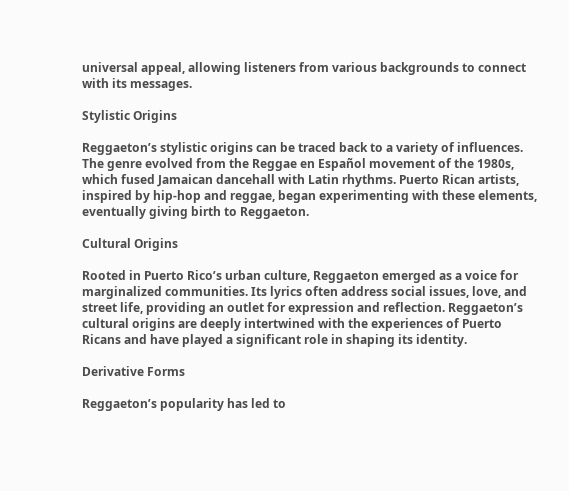universal appeal, allowing listeners from various backgrounds to connect with its messages.

Stylistic Origins

Reggaeton’s stylistic origins can be traced back to a variety of influences. The genre evolved from the Reggae en Español movement of the 1980s, which fused Jamaican dancehall with Latin rhythms. Puerto Rican artists, inspired by hip-hop and reggae, began experimenting with these elements, eventually giving birth to Reggaeton.

Cultural Origins

Rooted in Puerto Rico’s urban culture, Reggaeton emerged as a voice for marginalized communities. Its lyrics often address social issues, love, and street life, providing an outlet for expression and reflection. Reggaeton’s cultural origins are deeply intertwined with the experiences of Puerto Ricans and have played a significant role in shaping its identity.

Derivative Forms

Reggaeton’s popularity has led to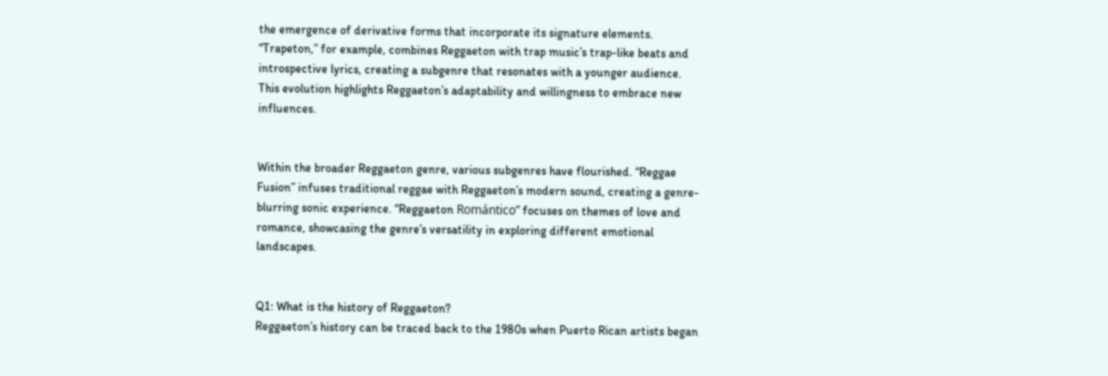the emergence of derivative forms that incorporate its signature elements. “Trapeton,” for example, combines Reggaeton with trap music’s trap-like beats and introspective lyrics, creating a subgenre that resonates with a younger audience. This evolution highlights Reggaeton’s adaptability and willingness to embrace new influences.


Within the broader Reggaeton genre, various subgenres have flourished. “Reggae Fusion” infuses traditional reggae with Reggaeton’s modern sound, creating a genre-blurring sonic experience. “Reggaeton Romántico” focuses on themes of love and romance, showcasing the genre’s versatility in exploring different emotional landscapes.


Q1: What is the history of Reggaeton?
Reggaeton’s history can be traced back to the 1980s when Puerto Rican artists began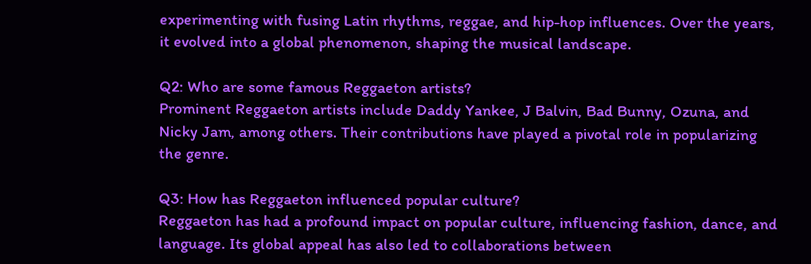experimenting with fusing Latin rhythms, reggae, and hip-hop influences. Over the years, it evolved into a global phenomenon, shaping the musical landscape.

Q2: Who are some famous Reggaeton artists?
Prominent Reggaeton artists include Daddy Yankee, J Balvin, Bad Bunny, Ozuna, and Nicky Jam, among others. Their contributions have played a pivotal role in popularizing the genre.

Q3: How has Reggaeton influenced popular culture?
Reggaeton has had a profound impact on popular culture, influencing fashion, dance, and language. Its global appeal has also led to collaborations between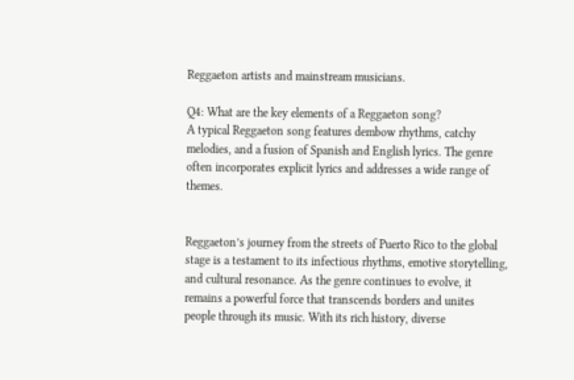Reggaeton artists and mainstream musicians.

Q4: What are the key elements of a Reggaeton song?
A typical Reggaeton song features dembow rhythms, catchy melodies, and a fusion of Spanish and English lyrics. The genre often incorporates explicit lyrics and addresses a wide range of themes.


Reggaeton’s journey from the streets of Puerto Rico to the global stage is a testament to its infectious rhythms, emotive storytelling, and cultural resonance. As the genre continues to evolve, it remains a powerful force that transcends borders and unites people through its music. With its rich history, diverse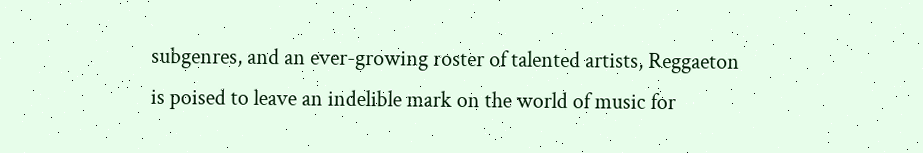subgenres, and an ever-growing roster of talented artists, Reggaeton is poised to leave an indelible mark on the world of music for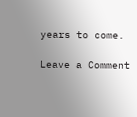years to come.

Leave a Comment